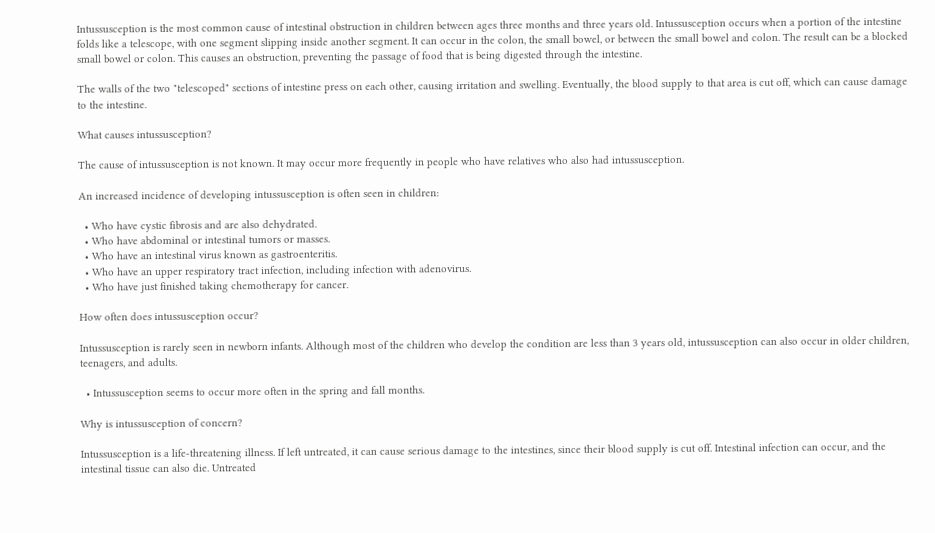Intussusception is the most common cause of intestinal obstruction in children between ages three months and three years old. Intussusception occurs when a portion of the intestine folds like a telescope, with one segment slipping inside another segment. It can occur in the colon, the small bowel, or between the small bowel and colon. The result can be a blocked small bowel or colon. This causes an obstruction, preventing the passage of food that is being digested through the intestine.

The walls of the two "telescoped" sections of intestine press on each other, causing irritation and swelling. Eventually, the blood supply to that area is cut off, which can cause damage to the intestine.

What causes intussusception?

The cause of intussusception is not known. It may occur more frequently in people who have relatives who also had intussusception.

An increased incidence of developing intussusception is often seen in children:

  • Who have cystic fibrosis and are also dehydrated.
  • Who have abdominal or intestinal tumors or masses.
  • Who have an intestinal virus known as gastroenteritis.
  • Who have an upper respiratory tract infection, including infection with adenovirus.
  • Who have just finished taking chemotherapy for cancer.

How often does intussusception occur?

Intussusception is rarely seen in newborn infants. Although most of the children who develop the condition are less than 3 years old, intussusception can also occur in older children, teenagers, and adults.

  • Intussusception seems to occur more often in the spring and fall months.

Why is intussusception of concern?

Intussusception is a life-threatening illness. If left untreated, it can cause serious damage to the intestines, since their blood supply is cut off. Intestinal infection can occur, and the intestinal tissue can also die. Untreated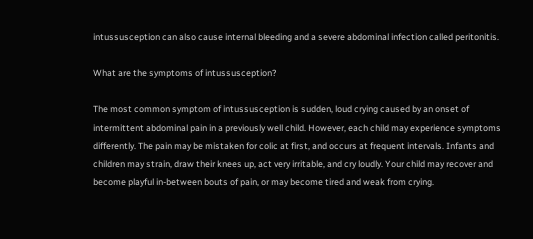intussusception can also cause internal bleeding and a severe abdominal infection called peritonitis.

What are the symptoms of intussusception?

The most common symptom of intussusception is sudden, loud crying caused by an onset of intermittent abdominal pain in a previously well child. However, each child may experience symptoms differently. The pain may be mistaken for colic at first, and occurs at frequent intervals. Infants and children may strain, draw their knees up, act very irritable, and cry loudly. Your child may recover and become playful in-between bouts of pain, or may become tired and weak from crying.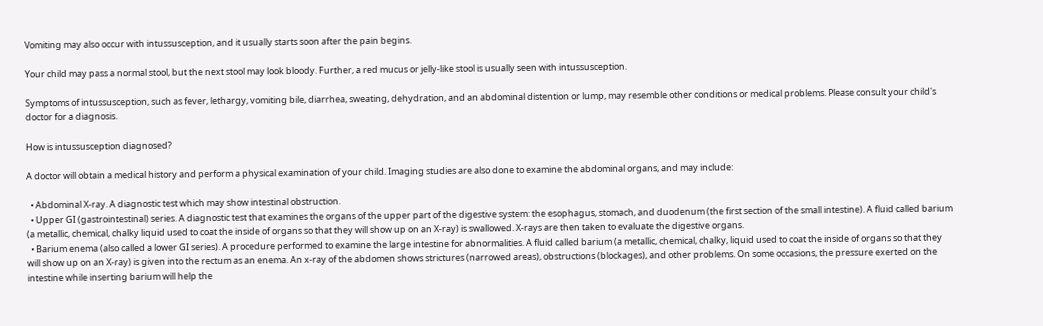Vomiting may also occur with intussusception, and it usually starts soon after the pain begins.

Your child may pass a normal stool, but the next stool may look bloody. Further, a red mucus or jelly-like stool is usually seen with intussusception.

Symptoms of intussusception, such as fever, lethargy, vomiting bile, diarrhea, sweating, dehydration, and an abdominal distention or lump, may resemble other conditions or medical problems. Please consult your child's doctor for a diagnosis.

How is intussusception diagnosed?

A doctor will obtain a medical history and perform a physical examination of your child. Imaging studies are also done to examine the abdominal organs, and may include:

  • Abdominal X-ray. A diagnostic test which may show intestinal obstruction.
  • Upper GI (gastrointestinal) series. A diagnostic test that examines the organs of the upper part of the digestive system: the esophagus, stomach, and duodenum (the first section of the small intestine). A fluid called barium (a metallic, chemical, chalky liquid used to coat the inside of organs so that they will show up on an X-ray) is swallowed. X-rays are then taken to evaluate the digestive organs.
  • Barium enema (also called a lower GI series). A procedure performed to examine the large intestine for abnormalities. A fluid called barium (a metallic, chemical, chalky, liquid used to coat the inside of organs so that they will show up on an X-ray) is given into the rectum as an enema. An x-ray of the abdomen shows strictures (narrowed areas), obstructions (blockages), and other problems. On some occasions, the pressure exerted on the intestine while inserting barium will help the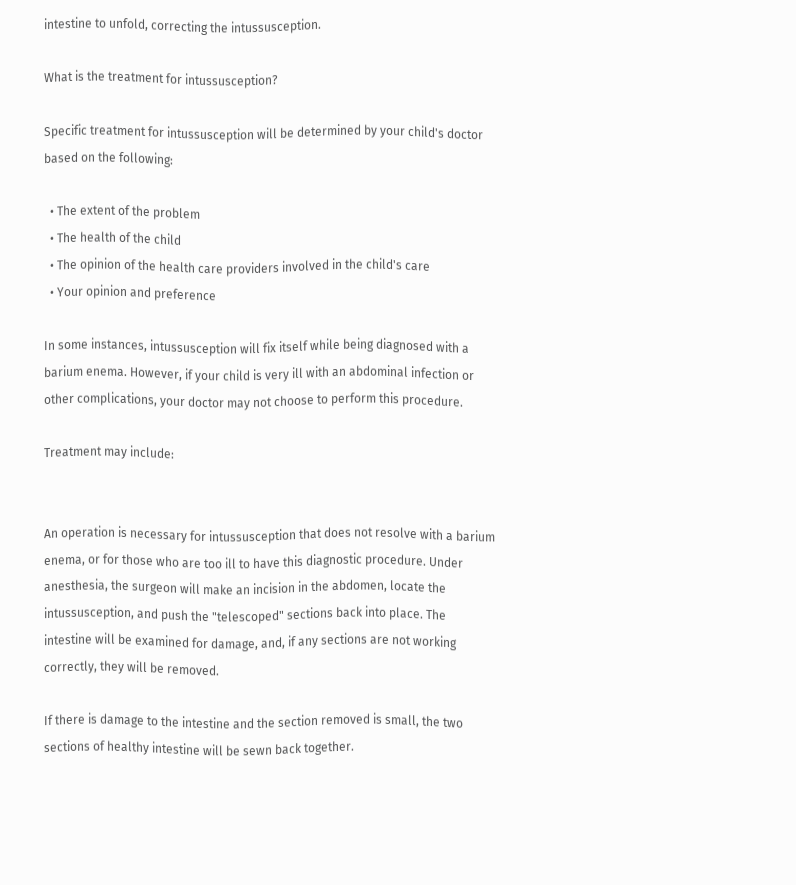intestine to unfold, correcting the intussusception.

What is the treatment for intussusception?

Specific treatment for intussusception will be determined by your child's doctor based on the following:

  • The extent of the problem
  • The health of the child
  • The opinion of the health care providers involved in the child's care
  • Your opinion and preference

In some instances, intussusception will fix itself while being diagnosed with a barium enema. However, if your child is very ill with an abdominal infection or other complications, your doctor may not choose to perform this procedure.

Treatment may include:


An operation is necessary for intussusception that does not resolve with a barium enema, or for those who are too ill to have this diagnostic procedure. Under anesthesia, the surgeon will make an incision in the abdomen, locate the intussusception, and push the "telescoped" sections back into place. The intestine will be examined for damage, and, if any sections are not working correctly, they will be removed.

If there is damage to the intestine and the section removed is small, the two sections of healthy intestine will be sewn back together.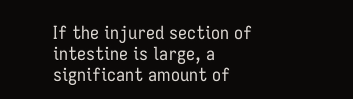If the injured section of intestine is large, a significant amount of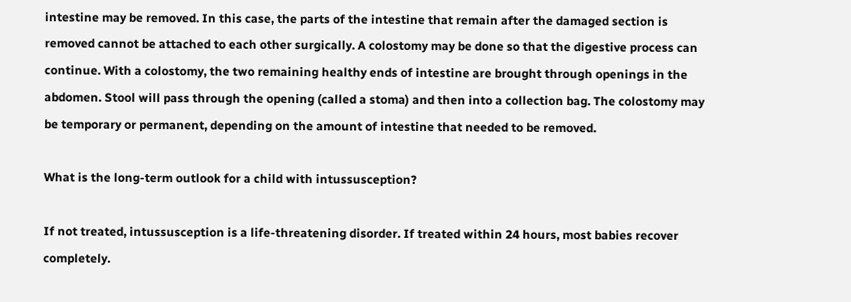intestine may be removed. In this case, the parts of the intestine that remain after the damaged section is removed cannot be attached to each other surgically. A colostomy may be done so that the digestive process can continue. With a colostomy, the two remaining healthy ends of intestine are brought through openings in the abdomen. Stool will pass through the opening (called a stoma) and then into a collection bag. The colostomy may be temporary or permanent, depending on the amount of intestine that needed to be removed.

What is the long-term outlook for a child with intussusception?

If not treated, intussusception is a life-threatening disorder. If treated within 24 hours, most babies recover completely.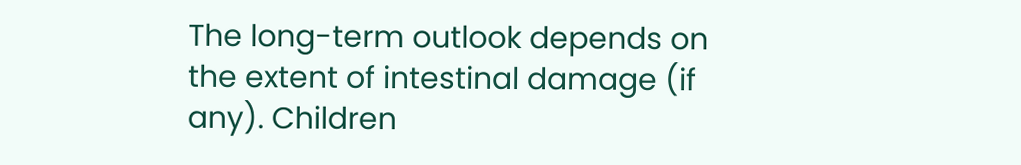The long-term outlook depends on the extent of intestinal damage (if any). Children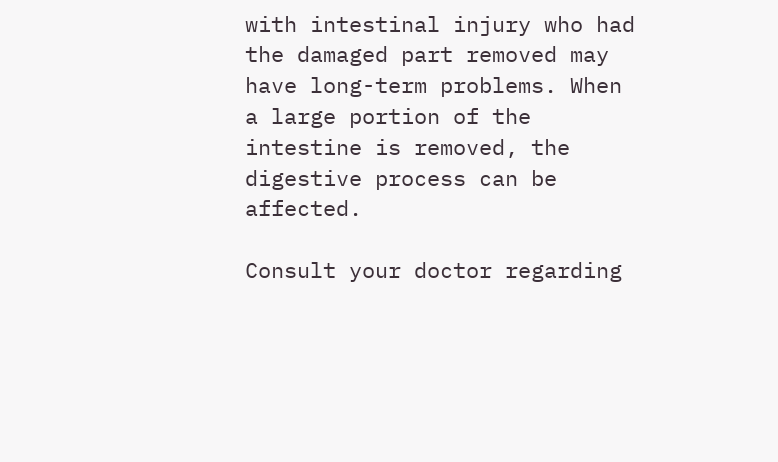with intestinal injury who had the damaged part removed may have long-term problems. When a large portion of the intestine is removed, the digestive process can be affected.

Consult your doctor regarding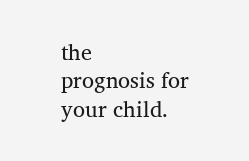the prognosis for your child.